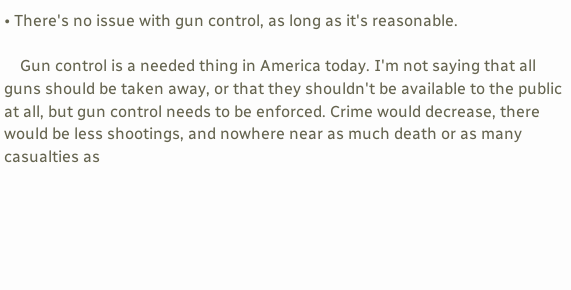• There's no issue with gun control, as long as it's reasonable.

    Gun control is a needed thing in America today. I'm not saying that all guns should be taken away, or that they shouldn't be available to the public at all, but gun control needs to be enforced. Crime would decrease, there would be less shootings, and nowhere near as much death or as many casualties as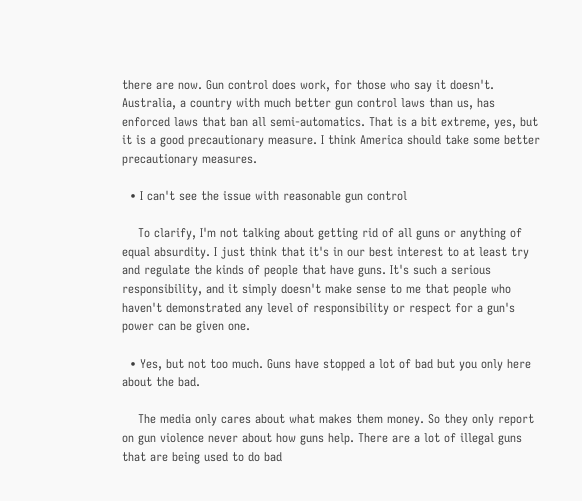there are now. Gun control does work, for those who say it doesn't. Australia, a country with much better gun control laws than us, has enforced laws that ban all semi-automatics. That is a bit extreme, yes, but it is a good precautionary measure. I think America should take some better precautionary measures.

  • I can't see the issue with reasonable gun control

    To clarify, I'm not talking about getting rid of all guns or anything of equal absurdity. I just think that it's in our best interest to at least try and regulate the kinds of people that have guns. It's such a serious responsibility, and it simply doesn't make sense to me that people who haven't demonstrated any level of responsibility or respect for a gun's power can be given one.

  • Yes, but not too much. Guns have stopped a lot of bad but you only here about the bad.

    The media only cares about what makes them money. So they only report on gun violence never about how guns help. There are a lot of illegal guns that are being used to do bad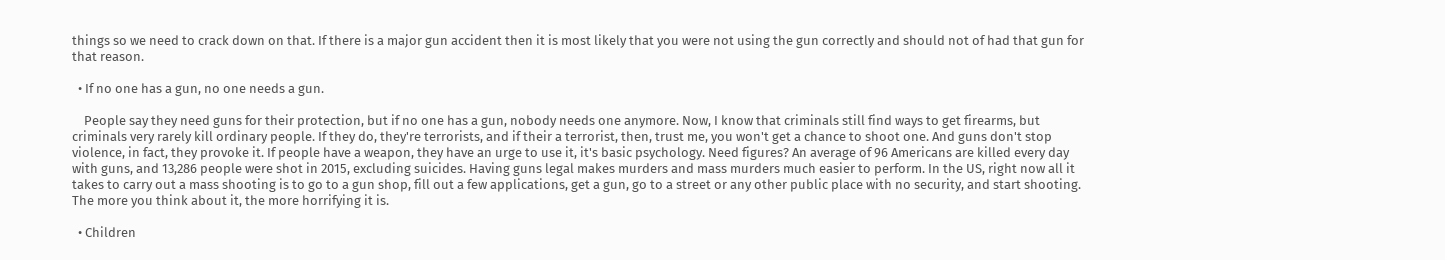things so we need to crack down on that. If there is a major gun accident then it is most likely that you were not using the gun correctly and should not of had that gun for that reason.

  • If no one has a gun, no one needs a gun.

    People say they need guns for their protection, but if no one has a gun, nobody needs one anymore. Now, I know that criminals still find ways to get firearms, but criminals very rarely kill ordinary people. If they do, they're terrorists, and if their a terrorist, then, trust me, you won't get a chance to shoot one. And guns don't stop violence, in fact, they provoke it. If people have a weapon, they have an urge to use it, it's basic psychology. Need figures? An average of 96 Americans are killed every day with guns, and 13,286 people were shot in 2015, excluding suicides. Having guns legal makes murders and mass murders much easier to perform. In the US, right now all it takes to carry out a mass shooting is to go to a gun shop, fill out a few applications, get a gun, go to a street or any other public place with no security, and start shooting. The more you think about it, the more horrifying it is.

  • Children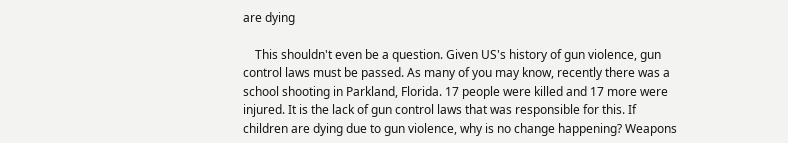are dying

    This shouldn't even be a question. Given US's history of gun violence, gun control laws must be passed. As many of you may know, recently there was a school shooting in Parkland, Florida. 17 people were killed and 17 more were injured. It is the lack of gun control laws that was responsible for this. If children are dying due to gun violence, why is no change happening? Weapons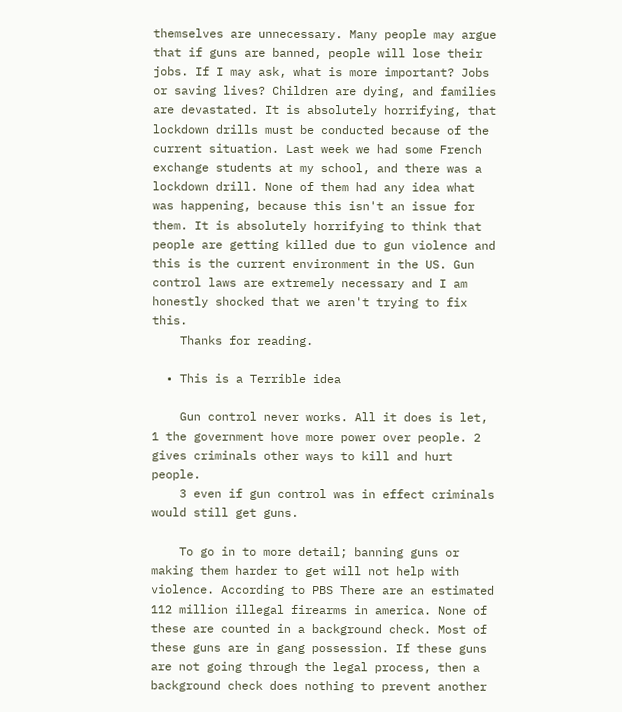themselves are unnecessary. Many people may argue that if guns are banned, people will lose their jobs. If I may ask, what is more important? Jobs or saving lives? Children are dying, and families are devastated. It is absolutely horrifying, that lockdown drills must be conducted because of the current situation. Last week we had some French exchange students at my school, and there was a lockdown drill. None of them had any idea what was happening, because this isn't an issue for them. It is absolutely horrifying to think that people are getting killed due to gun violence and this is the current environment in the US. Gun control laws are extremely necessary and I am honestly shocked that we aren't trying to fix this.
    Thanks for reading.

  • This is a Terrible idea

    Gun control never works. All it does is let, 1 the government hove more power over people. 2 gives criminals other ways to kill and hurt people.
    3 even if gun control was in effect criminals would still get guns.

    To go in to more detail; banning guns or making them harder to get will not help with violence. According to PBS There are an estimated 112 million illegal firearms in america. None of these are counted in a background check. Most of these guns are in gang possession. If these guns are not going through the legal process, then a background check does nothing to prevent another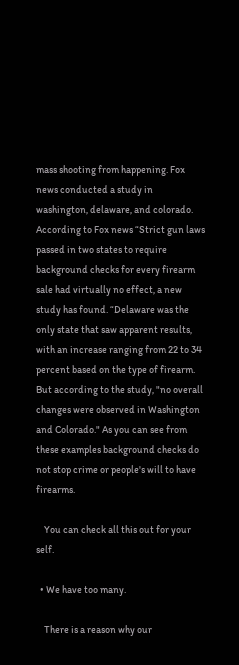mass shooting from happening. Fox news conducted a study in washington, delaware, and colorado. According to Fox news “Strict gun laws passed in two states to require background checks for every firearm sale had virtually no effect, a new study has found. “Delaware was the only state that saw apparent results, with an increase ranging from 22 to 34 percent based on the type of firearm. But according to the study, "no overall changes were observed in Washington and Colorado." As you can see from these examples background checks do not stop crime or people's will to have firearms.

    You can check all this out for your self.

  • We have too many.

    There is a reason why our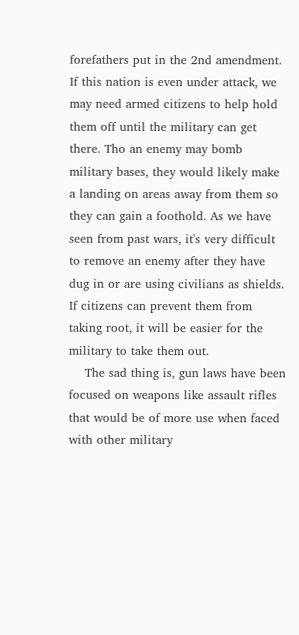forefathers put in the 2nd amendment. If this nation is even under attack, we may need armed citizens to help hold them off until the military can get there. Tho an enemy may bomb military bases, they would likely make a landing on areas away from them so they can gain a foothold. As we have seen from past wars, it's very difficult to remove an enemy after they have dug in or are using civilians as shields. If citizens can prevent them from taking root, it will be easier for the military to take them out.
    The sad thing is, gun laws have been focused on weapons like assault rifles that would be of more use when faced with other military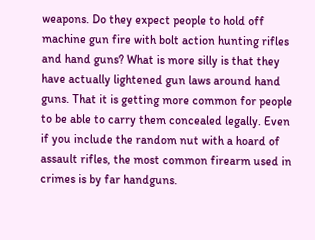weapons. Do they expect people to hold off machine gun fire with bolt action hunting rifles and hand guns? What is more silly is that they have actually lightened gun laws around hand guns. That it is getting more common for people to be able to carry them concealed legally. Even if you include the random nut with a hoard of assault rifles, the most common firearm used in crimes is by far handguns.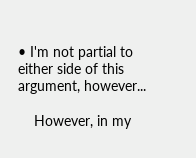• I'm not partial to either side of this argument, however...

    However, in my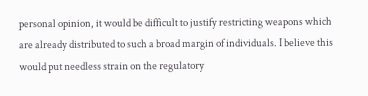personal opinion, it would be difficult to justify restricting weapons which are already distributed to such a broad margin of individuals. I believe this would put needless strain on the regulatory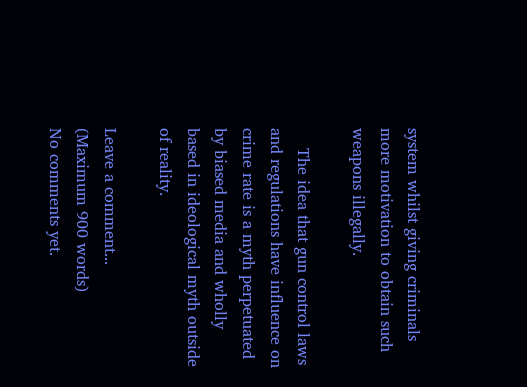system whilst giving criminals more motivation to obtain such weapons illegally.

    The idea that gun control laws and regulations have influence on crime rate is a myth perpetuated by biased media and wholly based in ideological myth outside of reality.

Leave a comment...
(Maximum 900 words)
No comments yet.